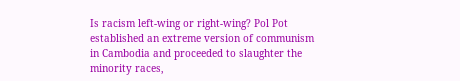Is racism left-wing or right-wing? Pol Pot established an extreme version of communism in Cambodia and proceeded to slaughter the minority races,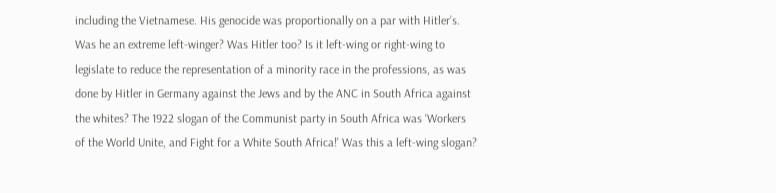including the Vietnamese. His genocide was proportionally on a par with Hitler’s. Was he an extreme left-winger? Was Hitler too? Is it left-wing or right-wing to legislate to reduce the representation of a minority race in the professions, as was done by Hitler in Germany against the Jews and by the ANC in South Africa against the whites? The 1922 slogan of the Communist party in South Africa was ‘Workers of the World Unite, and Fight for a White South Africa!’ Was this a left-wing slogan?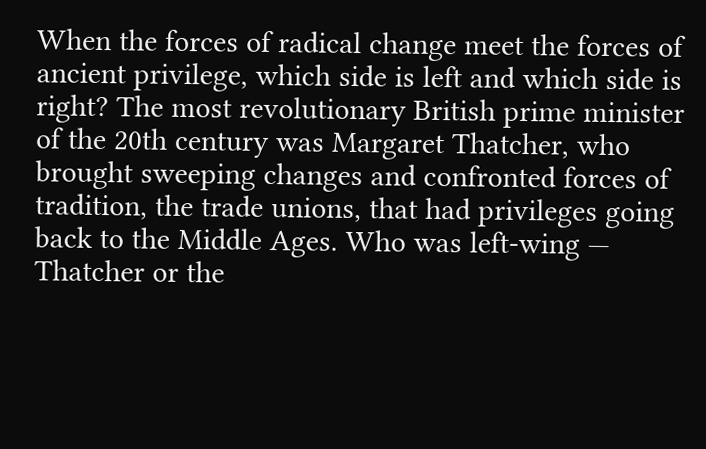When the forces of radical change meet the forces of ancient privilege, which side is left and which side is right? The most revolutionary British prime minister of the 20th century was Margaret Thatcher, who brought sweeping changes and confronted forces of tradition, the trade unions, that had privileges going back to the Middle Ages. Who was left-wing — Thatcher or the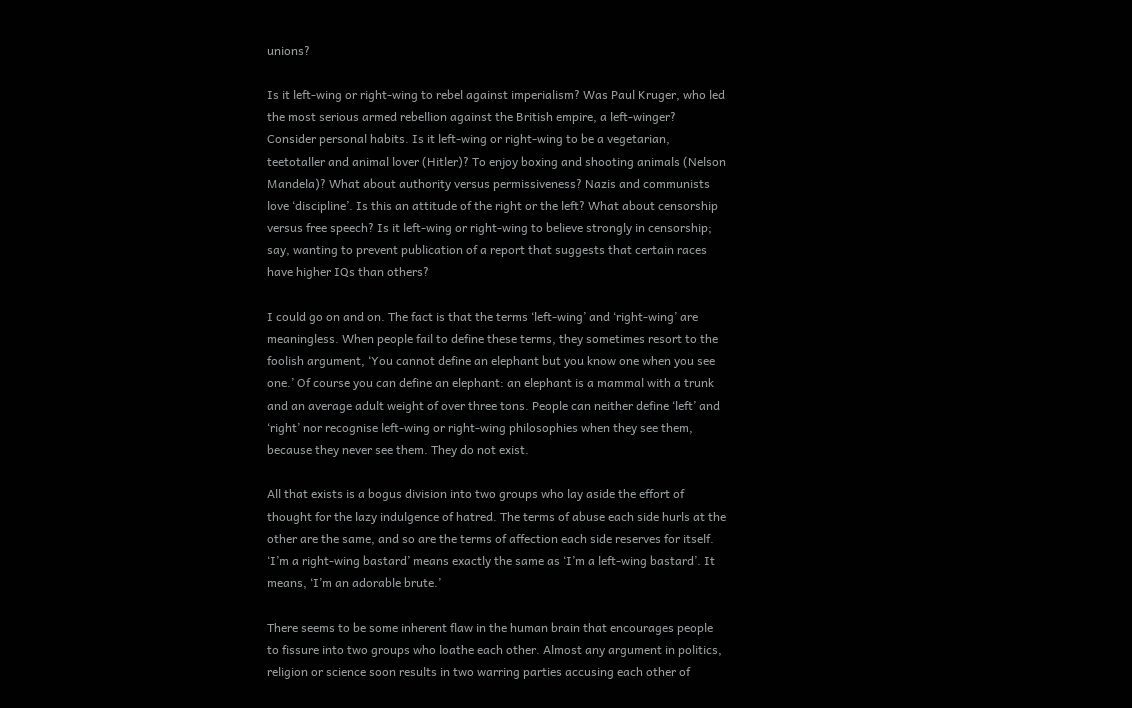unions?

Is it left-wing or right-wing to rebel against imperialism? Was Paul Kruger, who led the most serious armed rebellion against the British empire, a left-winger? Consider personal habits. Is it left-wing or right-wing to be a vegetarian, teetotaller and animal lover (Hitler)? To enjoy boxing and shooting animals (Nelson Mandela)? What about authority versus permissiveness? Nazis and communists love ‘discipline’. Is this an attitude of the right or the left? What about censorship versus free speech? Is it left-wing or right-wing to believe strongly in censorship; say, wanting to prevent publication of a report that suggests that certain races have higher IQs than others?

I could go on and on. The fact is that the terms ‘left-wing’ and ‘right-wing’ are meaningless. When people fail to define these terms, they sometimes resort to the foolish argument, ‘You cannot define an elephant but you know one when you see one.’ Of course you can define an elephant: an elephant is a mammal with a trunk and an average adult weight of over three tons. People can neither define ‘left’ and ‘right’ nor recognise left-wing or right-wing philosophies when they see them, because they never see them. They do not exist.

All that exists is a bogus division into two groups who lay aside the effort of thought for the lazy indulgence of hatred. The terms of abuse each side hurls at the other are the same, and so are the terms of affection each side reserves for itself. ‘I’m a right-wing bastard’ means exactly the same as ‘I’m a left-wing bastard’. It means, ‘I’m an adorable brute.’

There seems to be some inherent flaw in the human brain that encourages people to fissure into two groups who loathe each other. Almost any argument in politics, religion or science soon results in two warring parties accusing each other of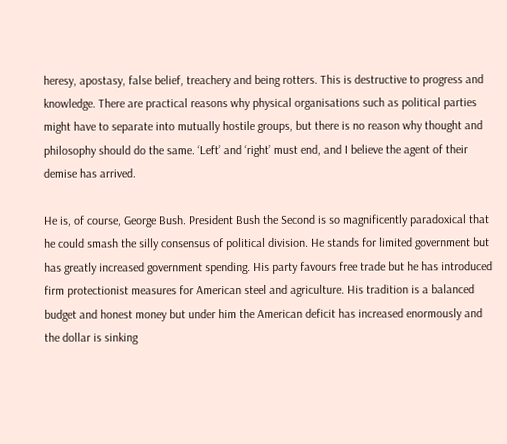heresy, apostasy, false belief, treachery and being rotters. This is destructive to progress and knowledge. There are practical reasons why physical organisations such as political parties might have to separate into mutually hostile groups, but there is no reason why thought and philosophy should do the same. ‘Left’ and ‘right’ must end, and I believe the agent of their demise has arrived.

He is, of course, George Bush. President Bush the Second is so magnificently paradoxical that he could smash the silly consensus of political division. He stands for limited government but has greatly increased government spending. His party favours free trade but he has introduced firm protectionist measures for American steel and agriculture. His tradition is a balanced budget and honest money but under him the American deficit has increased enormously and the dollar is sinking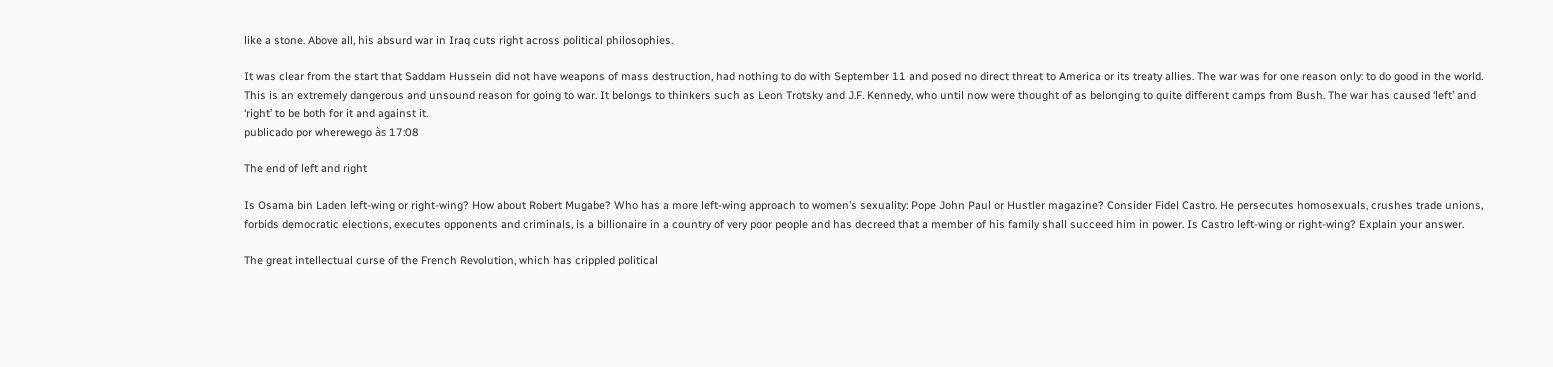like a stone. Above all, his absurd war in Iraq cuts right across political philosophies.

It was clear from the start that Saddam Hussein did not have weapons of mass destruction, had nothing to do with September 11 and posed no direct threat to America or its treaty allies. The war was for one reason only: to do good in the world. This is an extremely dangerous and unsound reason for going to war. It belongs to thinkers such as Leon Trotsky and J.F. Kennedy, who until now were thought of as belonging to quite different camps from Bush. The war has caused ‘left’ and ‘right’ to be both for it and against it.
publicado por wherewego às 17:08

The end of left and right

Is Osama bin Laden left-wing or right-wing? How about Robert Mugabe? Who has a more left-wing approach to women’s sexuality: Pope John Paul or Hustler magazine? Consider Fidel Castro. He persecutes homosexuals, crushes trade unions, forbids democratic elections, executes opponents and criminals, is a billionaire in a country of very poor people and has decreed that a member of his family shall succeed him in power. Is Castro left-wing or right-wing? Explain your answer.

The great intellectual curse of the French Revolution, which has crippled political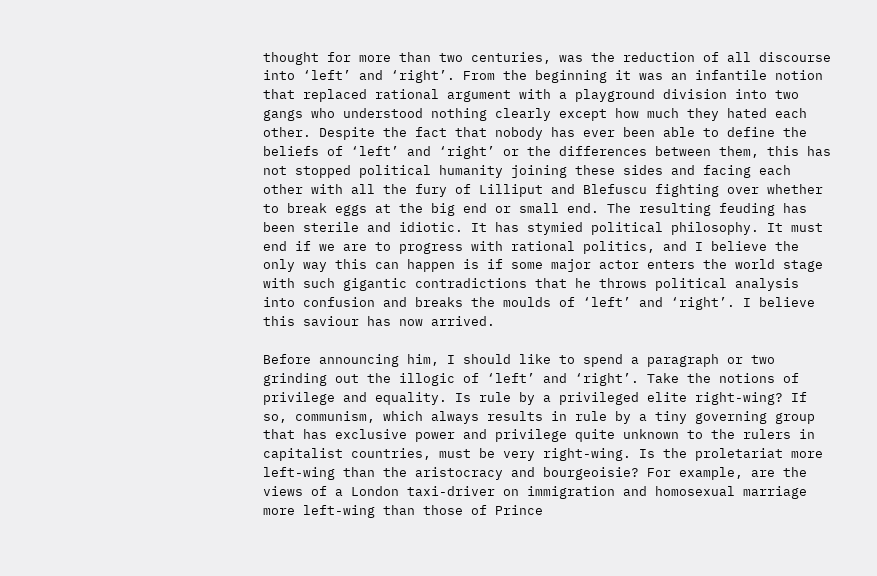thought for more than two centuries, was the reduction of all discourse into ‘left’ and ‘right’. From the beginning it was an infantile notion that replaced rational argument with a playground division into two gangs who understood nothing clearly except how much they hated each other. Despite the fact that nobody has ever been able to define the beliefs of ‘left’ and ‘right’ or the differences between them, this has not stopped political humanity joining these sides and facing each other with all the fury of Lilliput and Blefuscu fighting over whether to break eggs at the big end or small end. The resulting feuding has been sterile and idiotic. It has stymied political philosophy. It must end if we are to progress with rational politics, and I believe the only way this can happen is if some major actor enters the world stage with such gigantic contradictions that he throws political analysis into confusion and breaks the moulds of ‘left’ and ‘right’. I believe this saviour has now arrived.

Before announcing him, I should like to spend a paragraph or two grinding out the illogic of ‘left’ and ‘right’. Take the notions of privilege and equality. Is rule by a privileged elite right-wing? If so, communism, which always results in rule by a tiny governing group that has exclusive power and privilege quite unknown to the rulers in capitalist countries, must be very right-wing. Is the proletariat more left-wing than the aristocracy and bourgeoisie? For example, are the views of a London taxi-driver on immigration and homosexual marriage more left-wing than those of Prince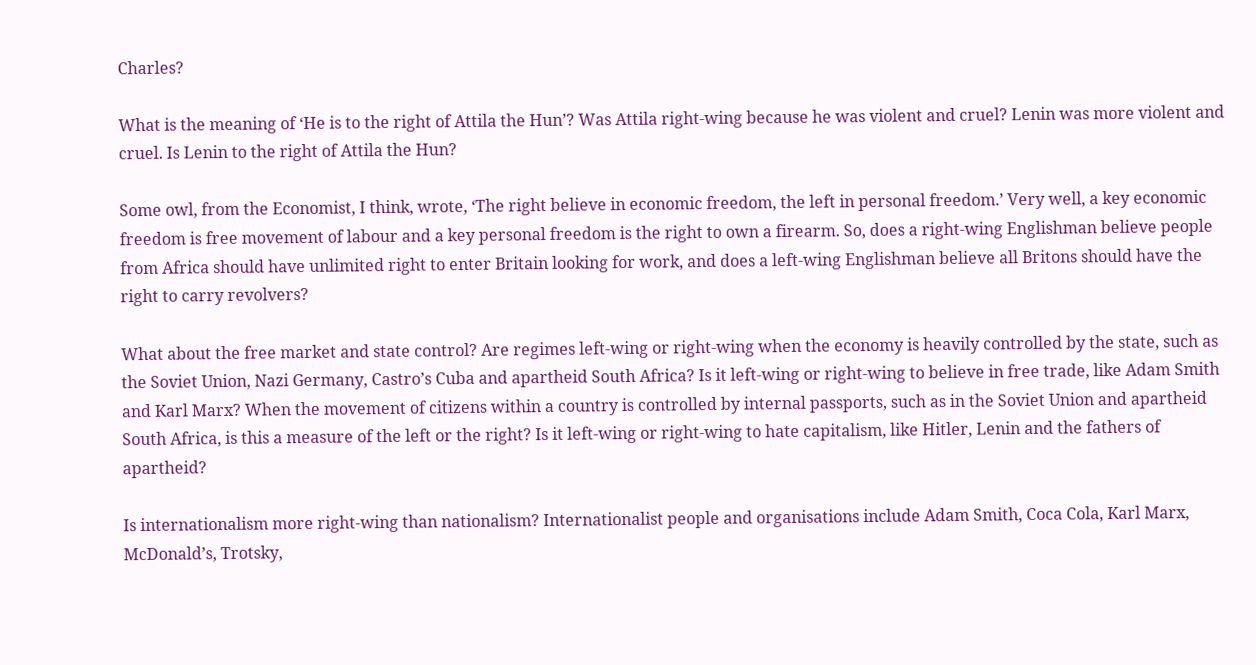Charles?

What is the meaning of ‘He is to the right of Attila the Hun’? Was Attila right-wing because he was violent and cruel? Lenin was more violent and cruel. Is Lenin to the right of Attila the Hun?

Some owl, from the Economist, I think, wrote, ‘The right believe in economic freedom, the left in personal freedom.’ Very well, a key economic freedom is free movement of labour and a key personal freedom is the right to own a firearm. So, does a right-wing Englishman believe people from Africa should have unlimited right to enter Britain looking for work, and does a left-wing Englishman believe all Britons should have the right to carry revolvers?

What about the free market and state control? Are regimes left-wing or right-wing when the economy is heavily controlled by the state, such as the Soviet Union, Nazi Germany, Castro’s Cuba and apartheid South Africa? Is it left-wing or right-wing to believe in free trade, like Adam Smith and Karl Marx? When the movement of citizens within a country is controlled by internal passports, such as in the Soviet Union and apartheid South Africa, is this a measure of the left or the right? Is it left-wing or right-wing to hate capitalism, like Hitler, Lenin and the fathers of apartheid?

Is internationalism more right-wing than nationalism? Internationalist people and organisations include Adam Smith, Coca Cola, Karl Marx, McDonald’s, Trotsky,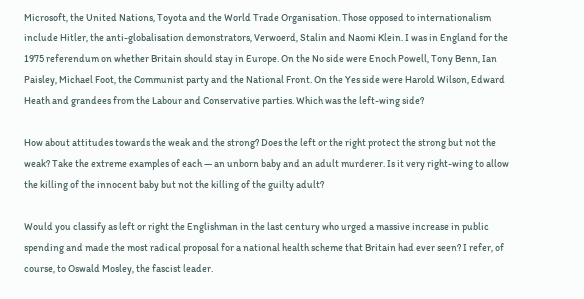Microsoft, the United Nations, Toyota and the World Trade Organisation. Those opposed to internationalism include Hitler, the anti-globalisation demonstrators, Verwoerd, Stalin and Naomi Klein. I was in England for the 1975 referendum on whether Britain should stay in Europe. On the No side were Enoch Powell, Tony Benn, Ian Paisley, Michael Foot, the Communist party and the National Front. On the Yes side were Harold Wilson, Edward Heath and grandees from the Labour and Conservative parties. Which was the left-wing side?

How about attitudes towards the weak and the strong? Does the left or the right protect the strong but not the weak? Take the extreme examples of each — an unborn baby and an adult murderer. Is it very right-wing to allow the killing of the innocent baby but not the killing of the guilty adult?

Would you classify as left or right the Englishman in the last century who urged a massive increase in public spending and made the most radical proposal for a national health scheme that Britain had ever seen? I refer, of course, to Oswald Mosley, the fascist leader.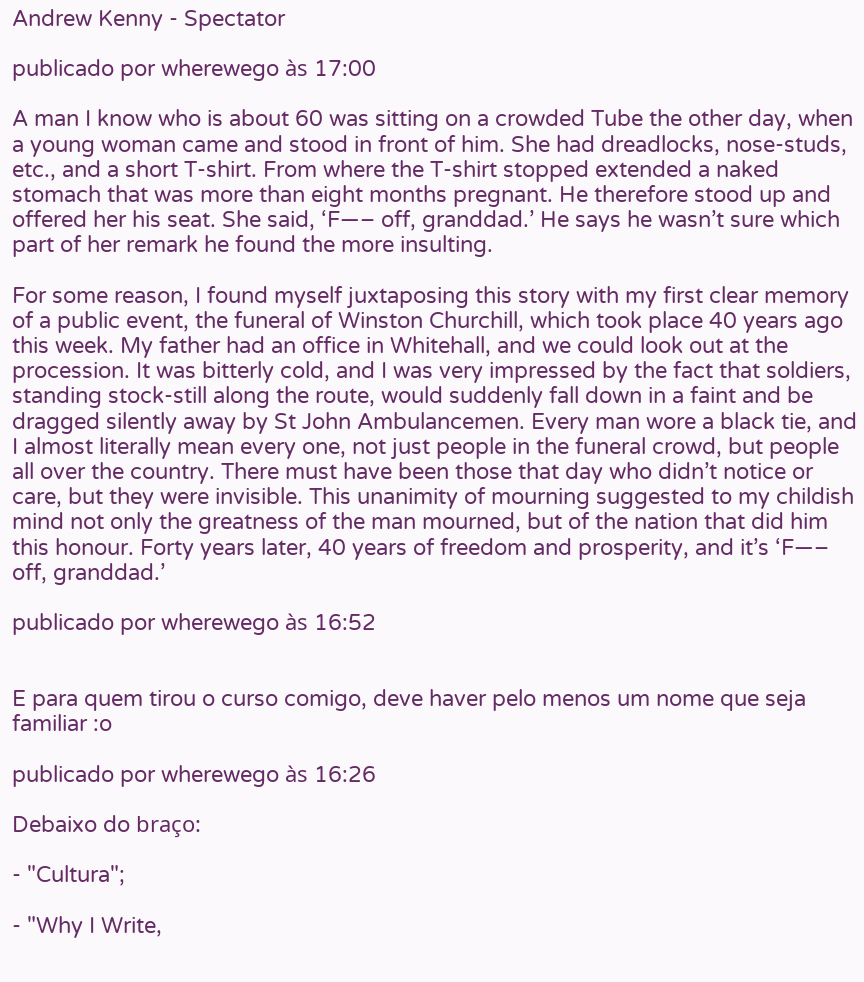Andrew Kenny - Spectator

publicado por wherewego às 17:00

A man I know who is about 60 was sitting on a crowded Tube the other day, when a young woman came and stood in front of him. She had dreadlocks, nose-studs, etc., and a short T-shirt. From where the T-shirt stopped extended a naked stomach that was more than eight months pregnant. He therefore stood up and offered her his seat. She said, ‘F—– off, granddad.’ He says he wasn’t sure which part of her remark he found the more insulting.

For some reason, I found myself juxtaposing this story with my first clear memory of a public event, the funeral of Winston Churchill, which took place 40 years ago this week. My father had an office in Whitehall, and we could look out at the procession. It was bitterly cold, and I was very impressed by the fact that soldiers, standing stock-still along the route, would suddenly fall down in a faint and be dragged silently away by St John Ambulancemen. Every man wore a black tie, and I almost literally mean every one, not just people in the funeral crowd, but people all over the country. There must have been those that day who didn’t notice or care, but they were invisible. This unanimity of mourning suggested to my childish mind not only the greatness of the man mourned, but of the nation that did him this honour. Forty years later, 40 years of freedom and prosperity, and it’s ‘F—– off, granddad.’

publicado por wherewego às 16:52


E para quem tirou o curso comigo, deve haver pelo menos um nome que seja familiar :o

publicado por wherewego às 16:26

Debaixo do braço:

- "Cultura";

- "Why I Write,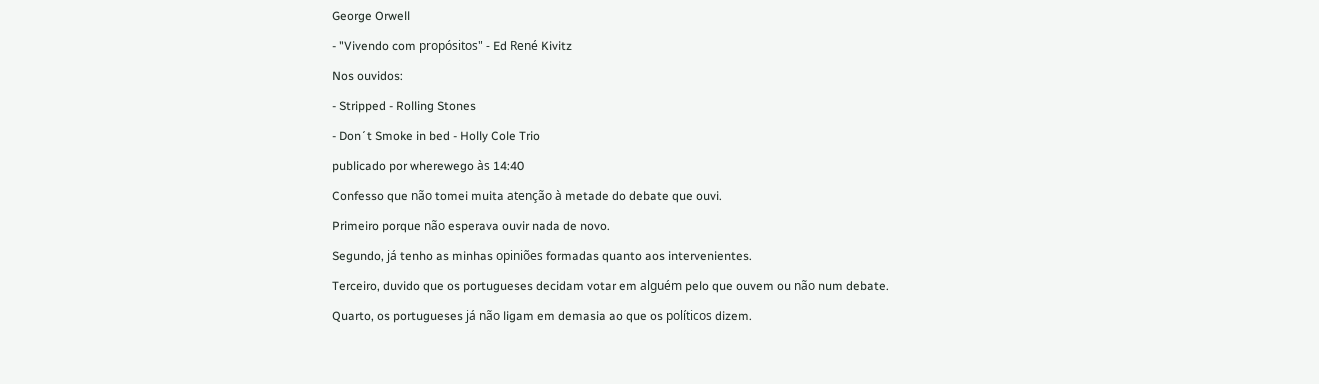George Orwell

- "Vivendo com propósitos" - Ed René Kivitz

Nos ouvidos:

- Stripped - Rolling Stones

- Don´t Smoke in bed - Holly Cole Trio

publicado por wherewego às 14:40

Confesso que não tomei muita atenção à metade do debate que ouvi.

Primeiro porque não esperava ouvir nada de novo.

Segundo, já tenho as minhas opiniões formadas quanto aos intervenientes.

Terceiro, duvido que os portugueses decidam votar em alguém pelo que ouvem ou não num debate.

Quarto, os portugueses já não ligam em demasia ao que os políticos dizem.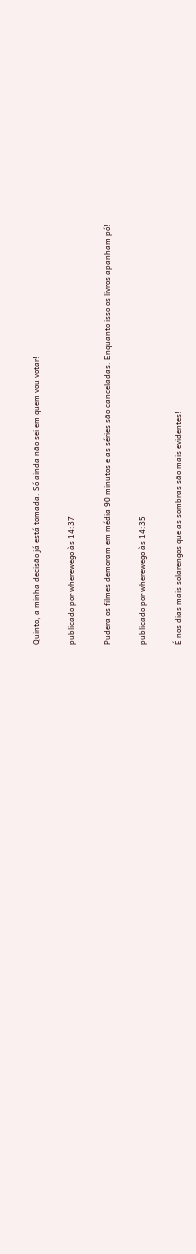Quinto, a minha decisão já está tomada. Só ainda não sei em quem vou votar!

publicado por wherewego às 14:37

Pudera os filmes demoram em média 90 minutos e as séries são canceladas. Enquanto isso os livros apanham pó!

publicado por wherewego às 14:35

É nos dias mais solarengos que as sombras são mais evidentes!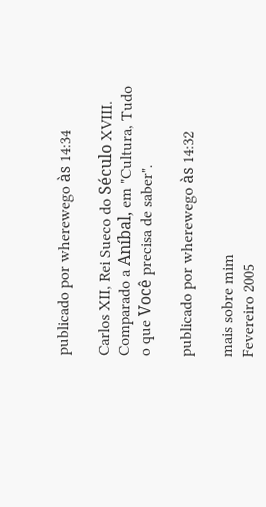publicado por wherewego às 14:34

Carlos XII, Rei Sueco do Século XVIII. Comparado a Aníbal, em "Cultura, Tudo o que Você precisa de saber".

publicado por wherewego às 14:32

mais sobre mim
Fevereiro 2005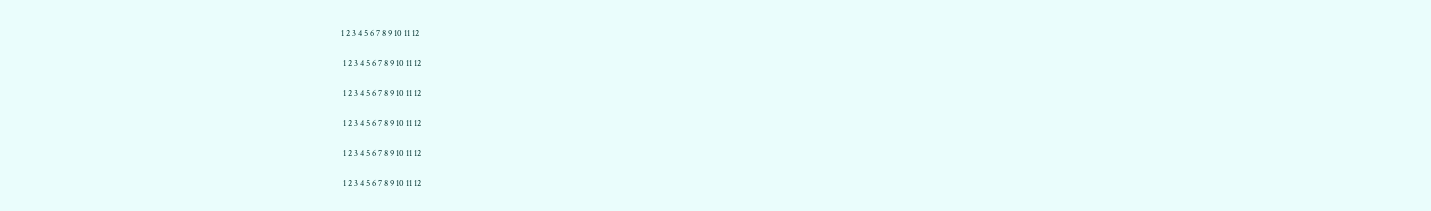1 2 3 4 5 6 7 8 9 10 11 12


 1 2 3 4 5 6 7 8 9 10 11 12


 1 2 3 4 5 6 7 8 9 10 11 12


 1 2 3 4 5 6 7 8 9 10 11 12


 1 2 3 4 5 6 7 8 9 10 11 12


 1 2 3 4 5 6 7 8 9 10 11 12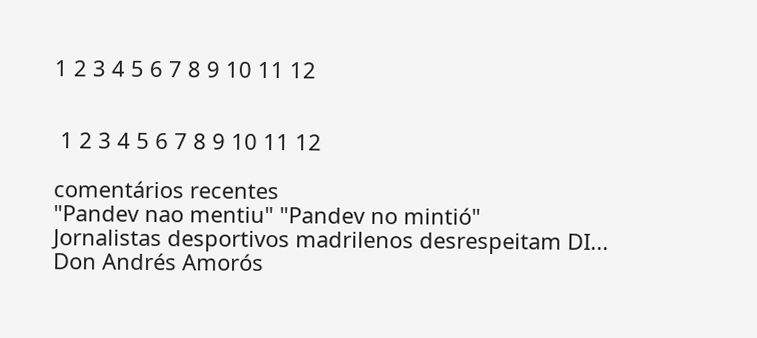1 2 3 4 5 6 7 8 9 10 11 12


 1 2 3 4 5 6 7 8 9 10 11 12

comentários recentes
"Pandev nao mentiu" "Pandev no mintió"
Jornalistas desportivos madrilenos desrespeitam DI...
Don Andrés Amorós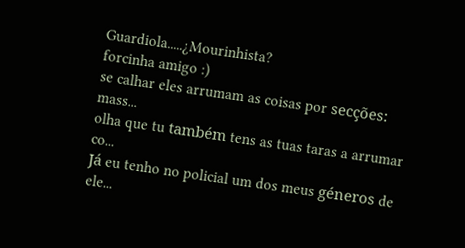Guardiola.....¿Mourinhista?
forcinha amigo :)
se calhar eles arrumam as coisas por secções: mass...
olha que tu também tens as tuas taras a arrumar co...
Já eu tenho no policial um dos meus géneros de ele...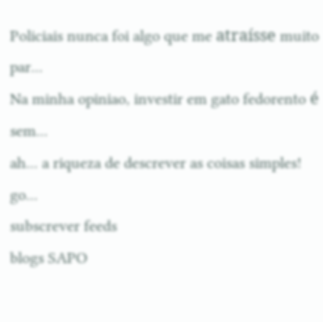Policiais nunca foi algo que me atraísse muito par...
Na minha opiniao, investir em gato fedorento é sem...
ah... a riqueza de descrever as coisas simples! go...
subscrever feeds
blogs SAPO